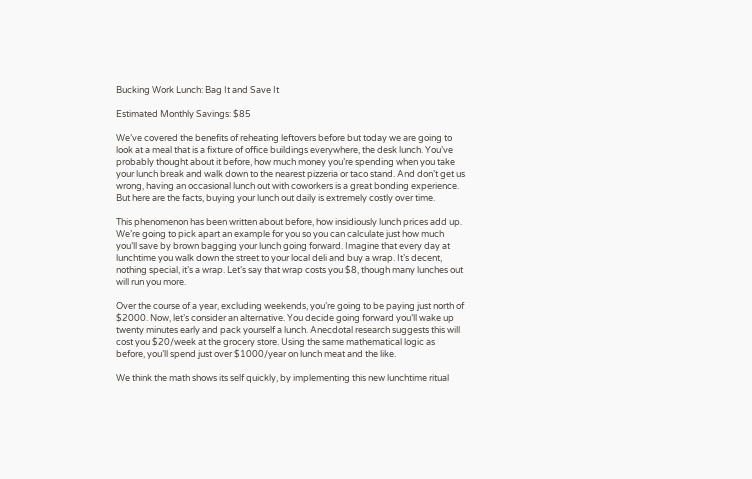Bucking Work Lunch: Bag It and Save It

Estimated Monthly Savings: $85

We’ve covered the benefits of reheating leftovers before but today we are going to look at a meal that is a fixture of office buildings everywhere, the desk lunch. You’ve probably thought about it before, how much money you’re spending when you take your lunch break and walk down to the nearest pizzeria or taco stand. And don’t get us wrong, having an occasional lunch out with coworkers is a great bonding experience. But here are the facts, buying your lunch out daily is extremely costly over time.

This phenomenon has been written about before, how insidiously lunch prices add up. We’re going to pick apart an example for you so you can calculate just how much you’ll save by brown bagging your lunch going forward. Imagine that every day at lunchtime you walk down the street to your local deli and buy a wrap. It’s decent, nothing special, it’s a wrap. Let’s say that wrap costs you $8, though many lunches out will run you more.

Over the course of a year, excluding weekends, you’re going to be paying just north of $2000. Now, let’s consider an alternative. You decide going forward you’ll wake up twenty minutes early and pack yourself a lunch. Anecdotal research suggests this will cost you $20/week at the grocery store. Using the same mathematical logic as before, you’ll spend just over $1000/year on lunch meat and the like.

We think the math shows its self quickly, by implementing this new lunchtime ritual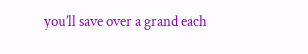you’ll save over a grand each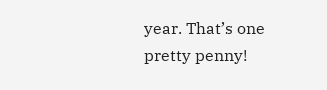year. That’s one pretty penny!